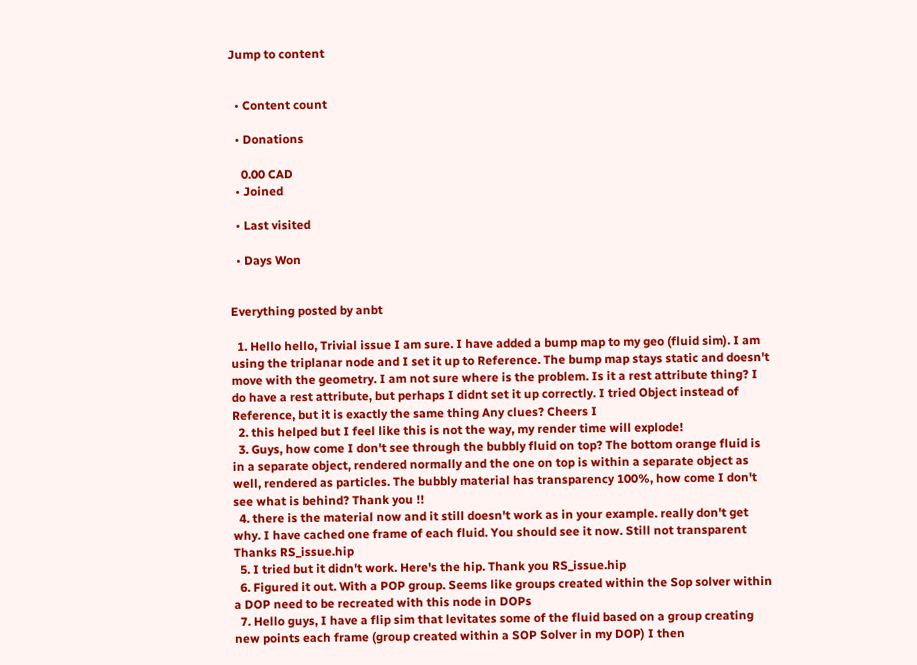Jump to content


  • Content count

  • Donations

    0.00 CAD
  • Joined

  • Last visited

  • Days Won


Everything posted by anbt

  1. Hello hello, Trivial issue I am sure. I have added a bump map to my geo (fluid sim). I am using the triplanar node and I set it up to Reference. The bump map stays static and doesn't move with the geometry. I am not sure where is the problem. Is it a rest attribute thing? I do have a rest attribute, but perhaps I didnt set it up correctly. I tried Object instead of Reference, but it is exactly the same thing Any clues? Cheers I
  2. this helped but I feel like this is not the way, my render time will explode!
  3. Guys, how come I don't see through the bubbly fluid on top? The bottom orange fluid is in a separate object, rendered normally and the one on top is within a separate object as well, rendered as particles. The bubbly material has transparency 100%, how come I don't see what is behind? Thank you !!
  4. there is the material now and it still doesn't work as in your example. really don't get why. I have cached one frame of each fluid. You should see it now. Still not transparent Thanks RS_issue.hip
  5. I tried but it didn't work. Here's the hip. Thank you RS_issue.hip
  6. Figured it out. With a POP group. Seems like groups created within the Sop solver within a DOP need to be recreated with this node in DOPs
  7. Hello guys, I have a flip sim that levitates some of the fluid based on a group creating new points each frame (group created within a SOP Solver in my DOP) I then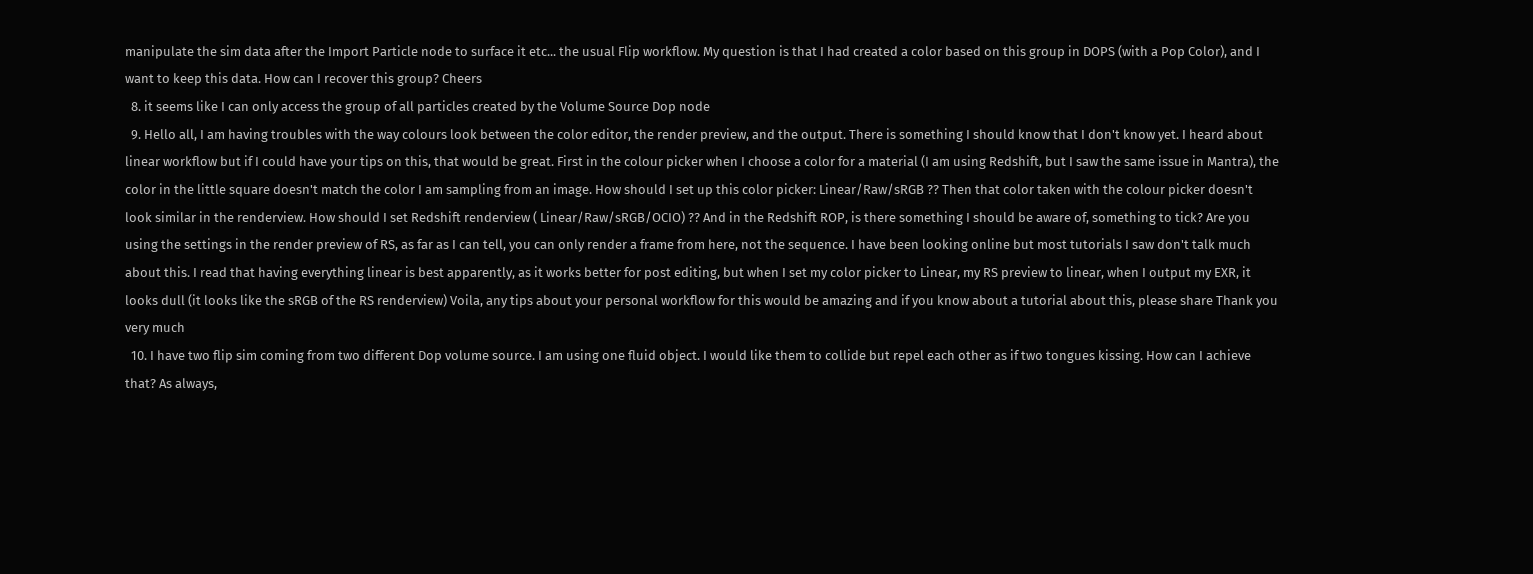manipulate the sim data after the Import Particle node to surface it etc... the usual Flip workflow. My question is that I had created a color based on this group in DOPS (with a Pop Color), and I want to keep this data. How can I recover this group? Cheers
  8. it seems like I can only access the group of all particles created by the Volume Source Dop node
  9. Hello all, I am having troubles with the way colours look between the color editor, the render preview, and the output. There is something I should know that I don't know yet. I heard about linear workflow but if I could have your tips on this, that would be great. First in the colour picker when I choose a color for a material (I am using Redshift, but I saw the same issue in Mantra), the color in the little square doesn't match the color I am sampling from an image. How should I set up this color picker: Linear/Raw/sRGB ?? Then that color taken with the colour picker doesn't look similar in the renderview. How should I set Redshift renderview ( Linear/Raw/sRGB/OCIO) ?? And in the Redshift ROP, is there something I should be aware of, something to tick? Are you using the settings in the render preview of RS, as far as I can tell, you can only render a frame from here, not the sequence. I have been looking online but most tutorials I saw don't talk much about this. I read that having everything linear is best apparently, as it works better for post editing, but when I set my color picker to Linear, my RS preview to linear, when I output my EXR, it looks dull (it looks like the sRGB of the RS renderview) Voila, any tips about your personal workflow for this would be amazing and if you know about a tutorial about this, please share Thank you very much
  10. I have two flip sim coming from two different Dop volume source. I am using one fluid object. I would like them to collide but repel each other as if two tongues kissing. How can I achieve that? As always,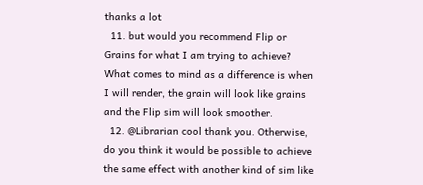thanks a lot
  11. but would you recommend Flip or Grains for what I am trying to achieve? What comes to mind as a difference is when I will render, the grain will look like grains and the Flip sim will look smoother.
  12. @Librarian cool thank you. Otherwise, do you think it would be possible to achieve the same effect with another kind of sim like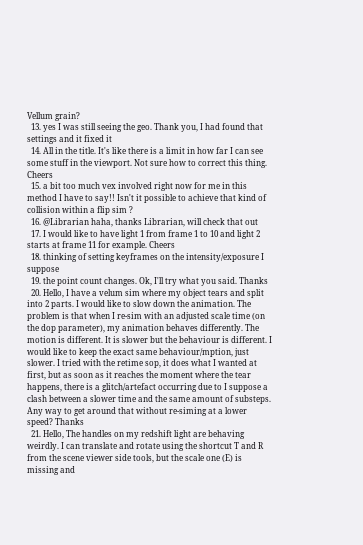Vellum grain?
  13. yes I was still seeing the geo. Thank you, I had found that settings and it fixed it
  14. All in the title. It's like there is a limit in how far I can see some stuff in the viewport. Not sure how to correct this thing. Cheers
  15. a bit too much vex involved right now for me in this method I have to say!! Isn't it possible to achieve that kind of collision within a flip sim ?
  16. @Librarian haha, thanks Librarian, will check that out
  17. I would like to have light 1 from frame 1 to 10 and light 2 starts at frame 11 for example. Cheers
  18. thinking of setting keyframes on the intensity/exposure I suppose
  19. the point count changes. Ok, I'll try what you said. Thanks
  20. Hello, I have a velum sim where my object tears and split into 2 parts. I would like to slow down the animation. The problem is that when I re-sim with an adjusted scale time (on the dop parameter), my animation behaves differently. The motion is different. It is slower but the behaviour is different. I would like to keep the exact same behaviour/mption, just slower. I tried with the retime sop, it does what I wanted at first, but as soon as it reaches the moment where the tear happens, there is a glitch/artefact occurring due to I suppose a clash between a slower time and the same amount of substeps. Any way to get around that without re-siming at a lower speed? Thanks
  21. Hello, The handles on my redshift light are behaving weirdly. I can translate and rotate using the shortcut T and R from the scene viewer side tools, but the scale one (E) is missing and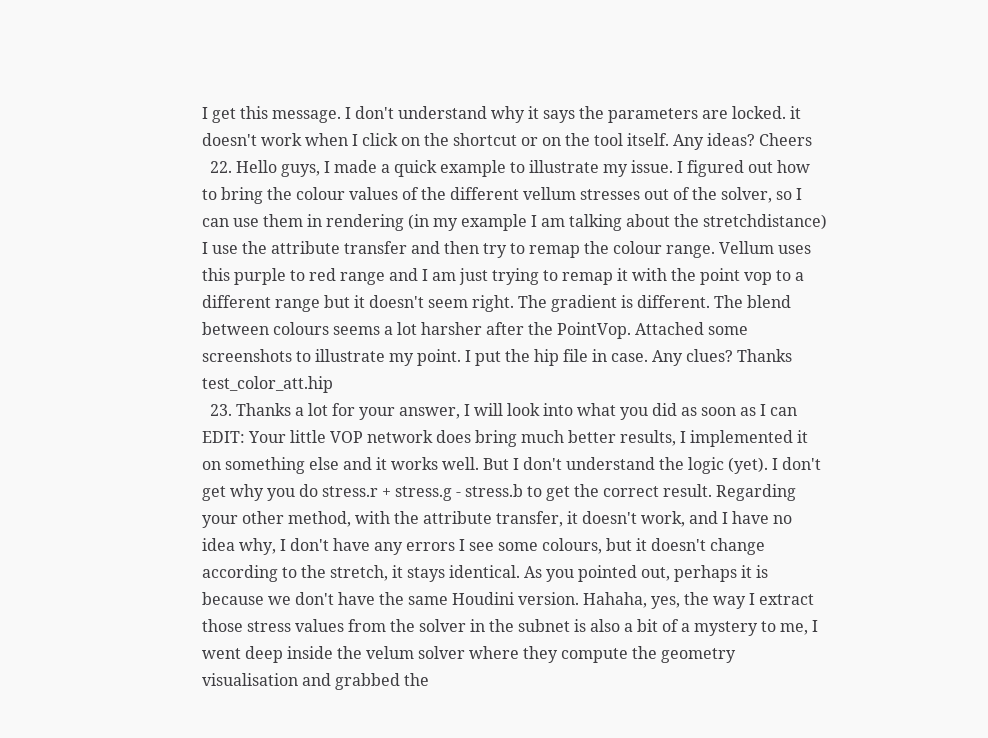I get this message. I don't understand why it says the parameters are locked. it doesn't work when I click on the shortcut or on the tool itself. Any ideas? Cheers
  22. Hello guys, I made a quick example to illustrate my issue. I figured out how to bring the colour values of the different vellum stresses out of the solver, so I can use them in rendering (in my example I am talking about the stretchdistance) I use the attribute transfer and then try to remap the colour range. Vellum uses this purple to red range and I am just trying to remap it with the point vop to a different range but it doesn't seem right. The gradient is different. The blend between colours seems a lot harsher after the PointVop. Attached some screenshots to illustrate my point. I put the hip file in case. Any clues? Thanks test_color_att.hip
  23. Thanks a lot for your answer, I will look into what you did as soon as I can EDIT: Your little VOP network does bring much better results, I implemented it on something else and it works well. But I don't understand the logic (yet). I don't get why you do stress.r + stress.g - stress.b to get the correct result. Regarding your other method, with the attribute transfer, it doesn't work, and I have no idea why, I don't have any errors I see some colours, but it doesn't change according to the stretch, it stays identical. As you pointed out, perhaps it is because we don't have the same Houdini version. Hahaha, yes, the way I extract those stress values from the solver in the subnet is also a bit of a mystery to me, I went deep inside the velum solver where they compute the geometry visualisation and grabbed the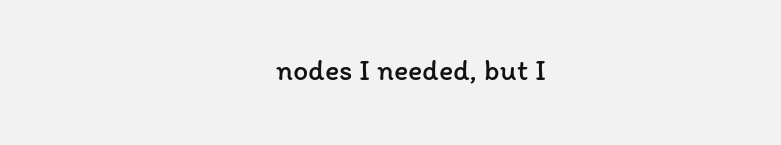nodes I needed, but I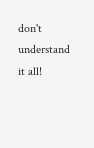don't understand it all!